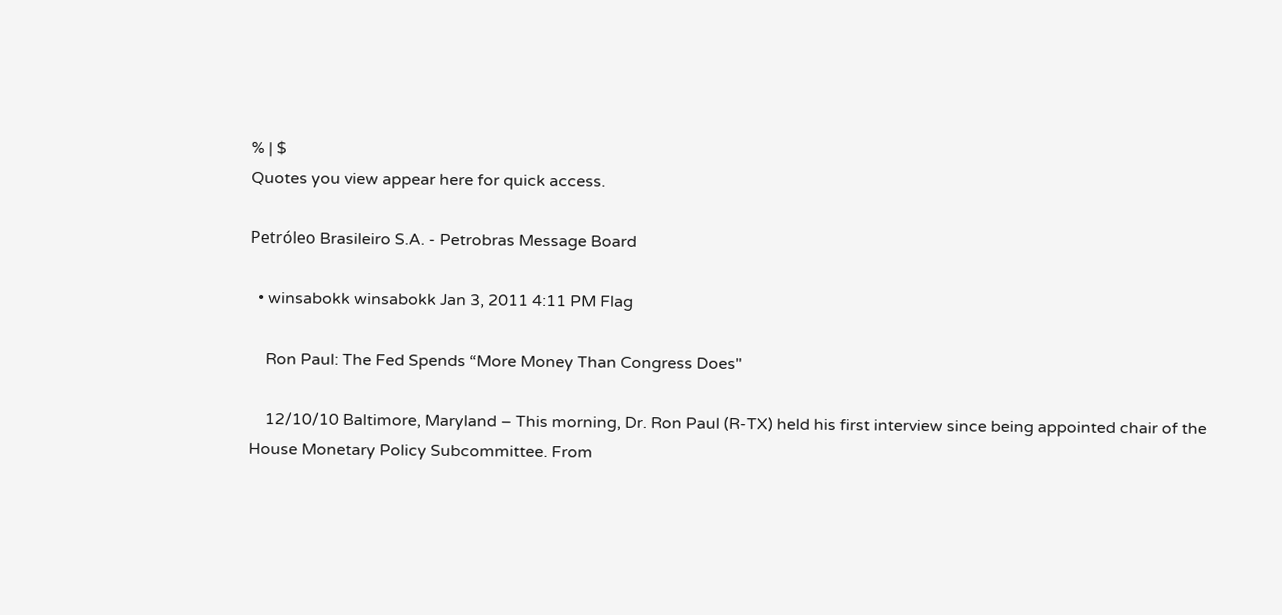% | $
Quotes you view appear here for quick access.

Petróleo Brasileiro S.A. - Petrobras Message Board

  • winsabokk winsabokk Jan 3, 2011 4:11 PM Flag

    Ron Paul: The Fed Spends “More Money Than Congress Does"

    12/10/10 Baltimore, Maryland – This morning, Dr. Ron Paul (R-TX) held his first interview since being appointed chair of the House Monetary Policy Subcommittee. From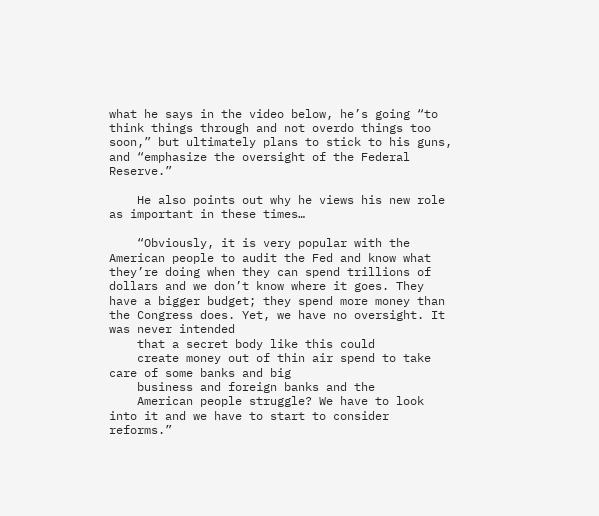what he says in the video below, he’s going “to think things through and not overdo things too soon,” but ultimately plans to stick to his guns, and “emphasize the oversight of the Federal Reserve.”

    He also points out why he views his new role as important in these times…

    “Obviously, it is very popular with the American people to audit the Fed and know what they’re doing when they can spend trillions of dollars and we don’t know where it goes. They have a bigger budget; they spend more money than the Congress does. Yet, we have no oversight. It was never intended
    that a secret body like this could
    create money out of thin air spend to take care of some banks and big
    business and foreign banks and the
    American people struggle? We have to look into it and we have to start to consider reforms.”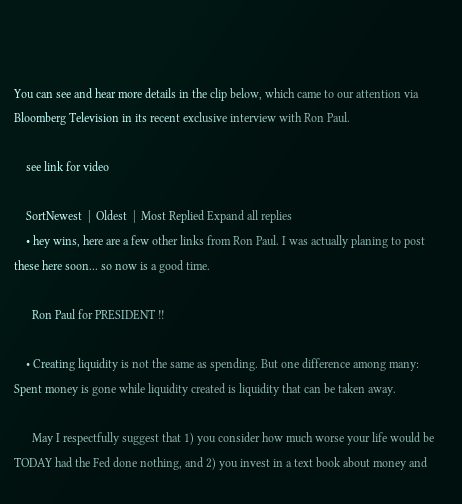You can see and hear more details in the clip below, which came to our attention via Bloomberg Television in its recent exclusive interview with Ron Paul.

    see link for video

    SortNewest  |  Oldest  |  Most Replied Expand all replies
    • hey wins, here are a few other links from Ron Paul. I was actually planing to post these here soon... so now is a good time.

      Ron Paul for PRESIDENT !!

    • Creating liquidity is not the same as spending. But one difference among many: Spent money is gone while liquidity created is liquidity that can be taken away.

      May I respectfully suggest that 1) you consider how much worse your life would be TODAY had the Fed done nothing, and 2) you invest in a text book about money and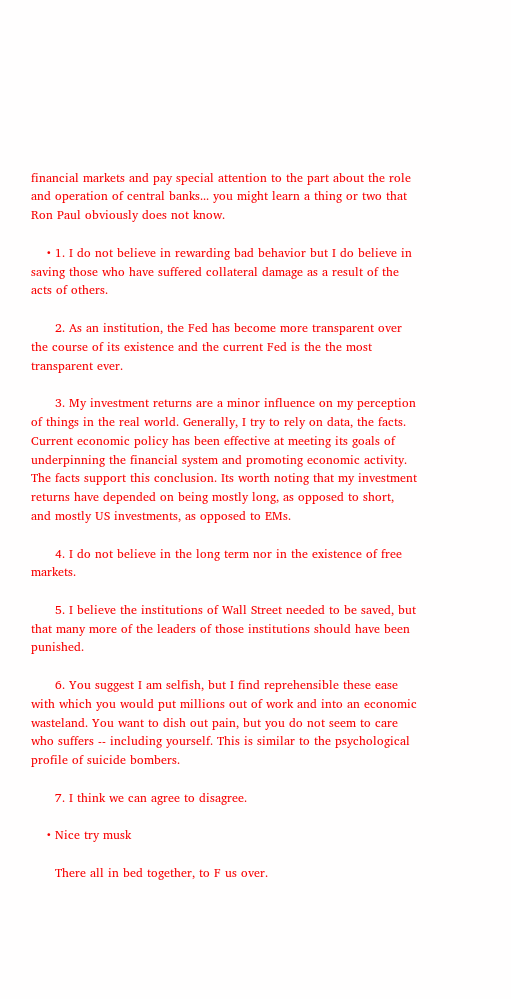financial markets and pay special attention to the part about the role and operation of central banks... you might learn a thing or two that Ron Paul obviously does not know.

    • 1. I do not believe in rewarding bad behavior but I do believe in saving those who have suffered collateral damage as a result of the acts of others.

      2. As an institution, the Fed has become more transparent over the course of its existence and the current Fed is the the most transparent ever.

      3. My investment returns are a minor influence on my perception of things in the real world. Generally, I try to rely on data, the facts. Current economic policy has been effective at meeting its goals of underpinning the financial system and promoting economic activity. The facts support this conclusion. Its worth noting that my investment returns have depended on being mostly long, as opposed to short, and mostly US investments, as opposed to EMs.

      4. I do not believe in the long term nor in the existence of free markets.

      5. I believe the institutions of Wall Street needed to be saved, but that many more of the leaders of those institutions should have been punished.

      6. You suggest I am selfish, but I find reprehensible these ease with which you would put millions out of work and into an economic wasteland. You want to dish out pain, but you do not seem to care who suffers -- including yourself. This is similar to the psychological profile of suicide bombers.

      7. I think we can agree to disagree.

    • Nice try musk

      There all in bed together, to F us over.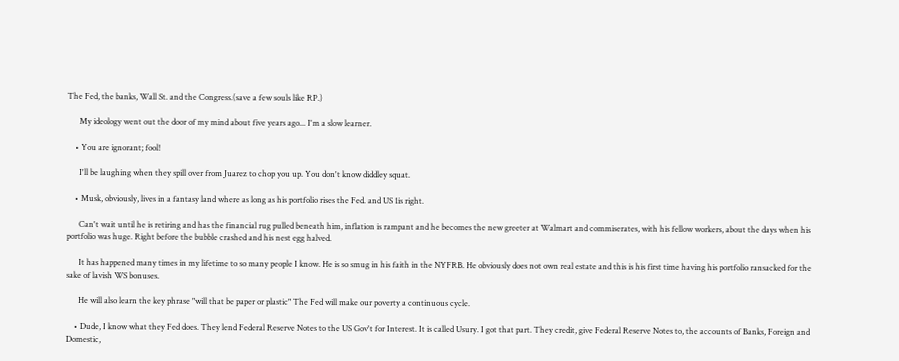The Fed, the banks, Wall St. and the Congress.(save a few souls like RP.)

      My ideology went out the door of my mind about five years ago... I'm a slow learner.

    • You are ignorant; fool!

      I'll be laughing when they spill over from Juarez to chop you up. You don't know diddley squat.

    • Musk, obviously, lives in a fantasy land where as long as his portfolio rises the Fed. and US 1is right.

      Can't wait until he is retiring and has the financial rug pulled beneath him, inflation is rampant and he becomes the new greeter at Walmart and commiserates, with his fellow workers, about the days when his portfolio was huge. Right before the bubble crashed and his nest egg halved.

      It has happened many times in my lifetime to so many people I know. He is so smug in his faith in the NYFRB. He obviously does not own real estate and this is his first time having his portfolio ransacked for the sake of lavish WS bonuses.

      He will also learn the key phrase "will that be paper or plastic" The Fed will make our poverty a continuous cycle.

    • Dude, I know what they Fed does. They lend Federal Reserve Notes to the US Gov't for Interest. It is called Usury. I got that part. They credit, give Federal Reserve Notes to, the accounts of Banks, Foreign and Domestic,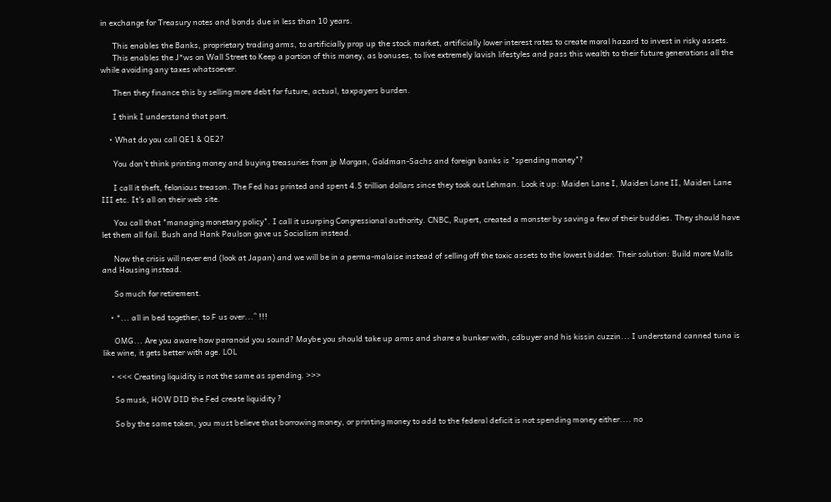in exchange for Treasury notes and bonds due in less than 10 years.

      This enables the Banks, proprietary trading arms, to artificially prop up the stock market, artificially lower interest rates to create moral hazard to invest in risky assets.
      This enables the J*ws on Wall Street to Keep a portion of this money, as bonuses, to live extremely lavish lifestyles and pass this wealth to their future generations all the while avoiding any taxes whatsoever.

      Then they finance this by selling more debt for future, actual, taxpayers burden.

      I think I understand that part.

    • What do you call QE1 & QE2?

      You don't think printing money and buying treasuries from jp Morgan, Goldman-Sachs and foreign banks is "spending money"?

      I call it theft, felonious treason. The Fed has printed and spent 4.5 trillion dollars since they took out Lehman. Look it up: Maiden Lane I, Maiden Lane II, Maiden Lane III etc. It's all on their web site.

      You call that "managing monetary policy". I call it usurping Congressional authority. CNBC, Rupert, created a monster by saving a few of their buddies. They should have let them all fail. Bush and Hank Paulson gave us Socialism instead.

      Now the crisis will never end (look at Japan) and we will be in a perma-malaise instead of selling off the toxic assets to the lowest bidder. Their solution: Build more Malls and Housing instead.

      So much for retirement.

    • *... all in bed together, to F us over...^ !!!

      OMG... Are you aware how paranoid you sound? Maybe you should take up arms and share a bunker with, cdbuyer and his kissin cuzzin... I understand canned tuna is like wine, it gets better with age. LOL

    • <<< Creating liquidity is not the same as spending. >>>

      So musk, HOW DID the Fed create liquidity ?

      So by the same token, you must believe that borrowing money, or printing money to add to the federal deficit is not spending money either.... no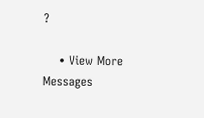?

    • View More Messages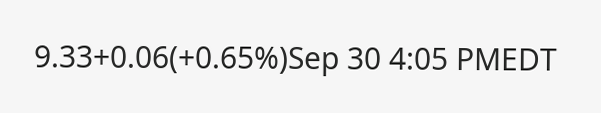9.33+0.06(+0.65%)Sep 30 4:05 PMEDT